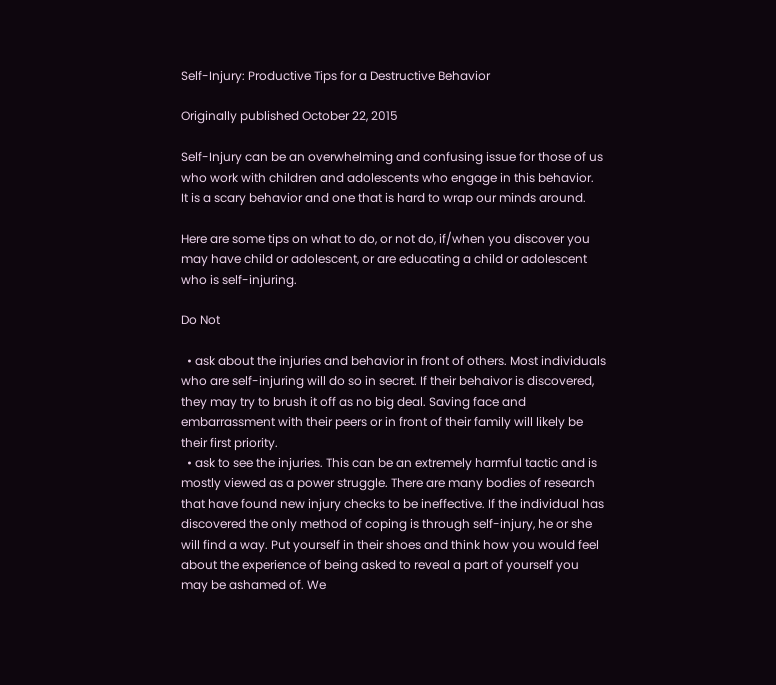Self-Injury: Productive Tips for a Destructive Behavior

Originally published October 22, 2015

Self-Injury can be an overwhelming and confusing issue for those of us who work with children and adolescents who engage in this behavior.  It is a scary behavior and one that is hard to wrap our minds around.

Here are some tips on what to do, or not do, if/when you discover you may have child or adolescent, or are educating a child or adolescent who is self-injuring.

Do Not

  • ask about the injuries and behavior in front of others. Most individuals who are self-injuring will do so in secret. If their behaivor is discovered, they may try to brush it off as no big deal. Saving face and embarrassment with their peers or in front of their family will likely be their first priority.
  • ask to see the injuries. This can be an extremely harmful tactic and is mostly viewed as a power struggle. There are many bodies of research that have found new injury checks to be ineffective. If the individual has discovered the only method of coping is through self-injury, he or she will find a way. Put yourself in their shoes and think how you would feel about the experience of being asked to reveal a part of yourself you may be ashamed of. We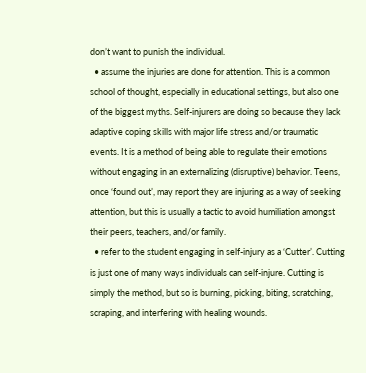don’t want to punish the individual.
  • assume the injuries are done for attention. This is a common school of thought, especially in educational settings, but also one of the biggest myths. Self-injurers are doing so because they lack adaptive coping skills with major life stress and/or traumatic events. It is a method of being able to regulate their emotions without engaging in an externalizing (disruptive) behavior. Teens, once ‘found out’, may report they are injuring as a way of seeking attention, but this is usually a tactic to avoid humiliation amongst their peers, teachers, and/or family.
  • refer to the student engaging in self-injury as a ‘Cutter’. Cutting is just one of many ways individuals can self-injure. Cutting is simply the method, but so is burning, picking, biting, scratching, scraping, and interfering with healing wounds.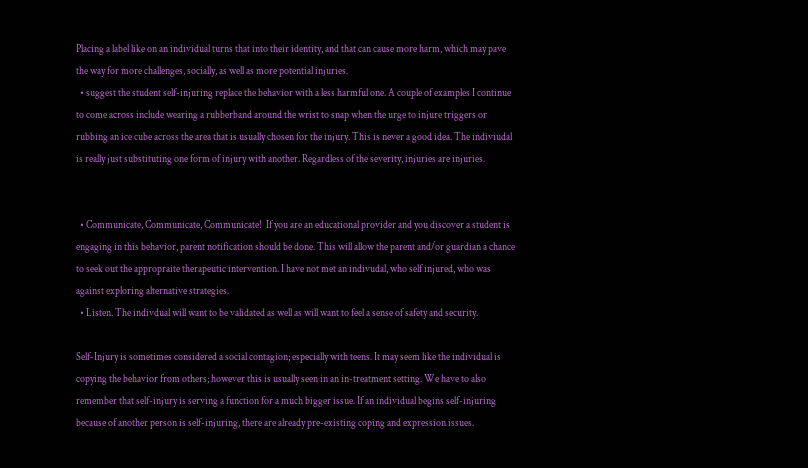Placing a label like on an individual turns that into their identity, and that can cause more harm, which may pave the way for more challenges, socially, as well as more potential injuries.
  • suggest the student self-injuring replace the behavior with a less harmful one. A couple of examples I continue to come across include wearing a rubberband around the wrist to snap when the urge to injure triggers or rubbing an ice cube across the area that is usually chosen for the injury. This is never a good idea. The indiviudal is really just substituting one form of injury with another. Regardless of the severity, injuries are injuries.


  • Communicate, Communicate, Communicate!  If you are an educational provider and you discover a student is engaging in this behavior, parent notification should be done. This will allow the parent and/or guardian a chance to seek out the appropraite therapeutic intervention. I have not met an indivudal, who self injured, who was against exploring alternative strategies.
  • Listen. The indivdual will want to be validated as well as will want to feel a sense of safety and security.

Self-Injury is sometimes considered a social contagion; especially with teens. It may seem like the individual is copying the behavior from others; however this is usually seen in an in-treatment setting. We have to also remember that self-injury is serving a function for a much bigger issue. If an individual begins self-injuring because of another person is self-injuring, there are already pre-existing coping and expression issues.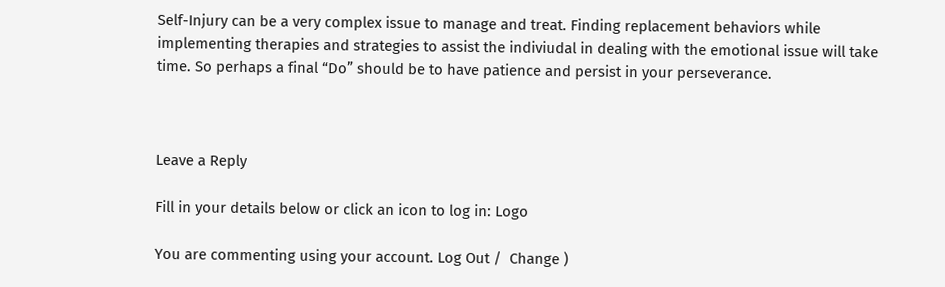Self-Injury can be a very complex issue to manage and treat. Finding replacement behaviors while implementing therapies and strategies to assist the indiviudal in dealing with the emotional issue will take time. So perhaps a final “Do” should be to have patience and persist in your perseverance.



Leave a Reply

Fill in your details below or click an icon to log in: Logo

You are commenting using your account. Log Out /  Change )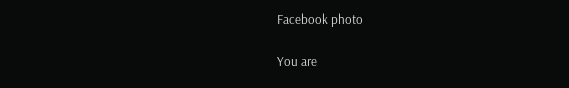Facebook photo

You are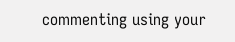commenting using your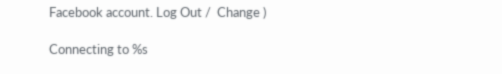Facebook account. Log Out /  Change )

Connecting to %s